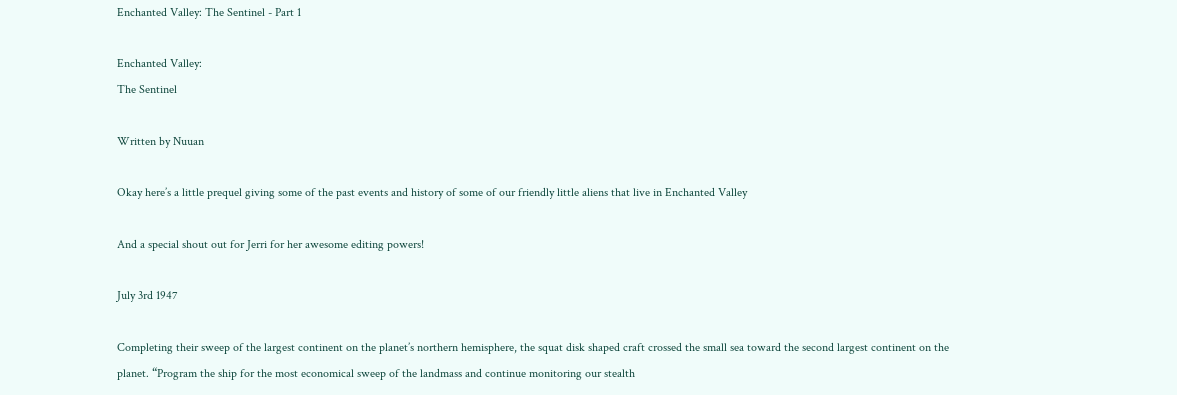Enchanted Valley: The Sentinel - Part 1

Enchanted Valley:
The Sentinel

Written by Nuuan

Okay here’s a little prequel giving some of the past events and history of some of our friendly little aliens that live in Enchanted Valley

And a special shout out for Jerri for her awesome editing powers!

July 3rd 1947

Completing their sweep of the largest continent on the planet’s northern hemisphere, the squat disk shaped craft crossed the small sea toward the second largest continent on the planet. “Program the ship for the most economical sweep of the landmass and continue monitoring our stealth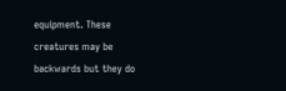equipment. These creatures may be backwards but they do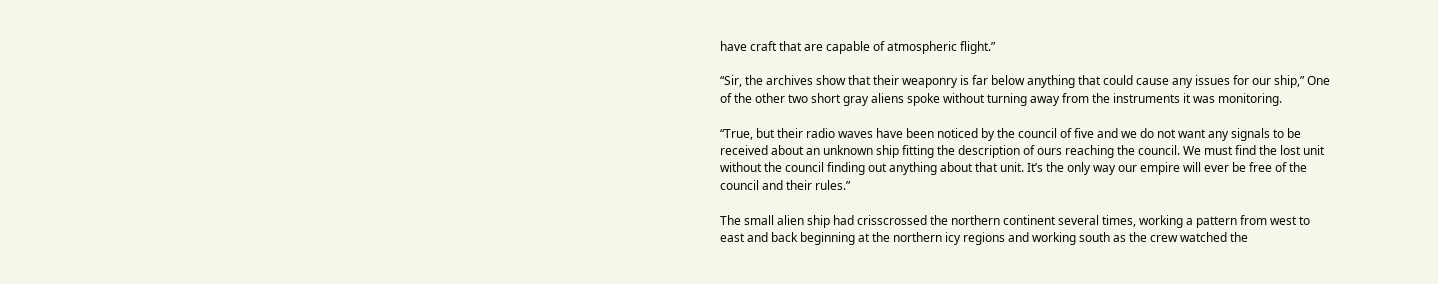have craft that are capable of atmospheric flight.”

“Sir, the archives show that their weaponry is far below anything that could cause any issues for our ship,” One of the other two short gray aliens spoke without turning away from the instruments it was monitoring.

“True, but their radio waves have been noticed by the council of five and we do not want any signals to be received about an unknown ship fitting the description of ours reaching the council. We must find the lost unit without the council finding out anything about that unit. It’s the only way our empire will ever be free of the council and their rules.”

The small alien ship had crisscrossed the northern continent several times, working a pattern from west to east and back beginning at the northern icy regions and working south as the crew watched the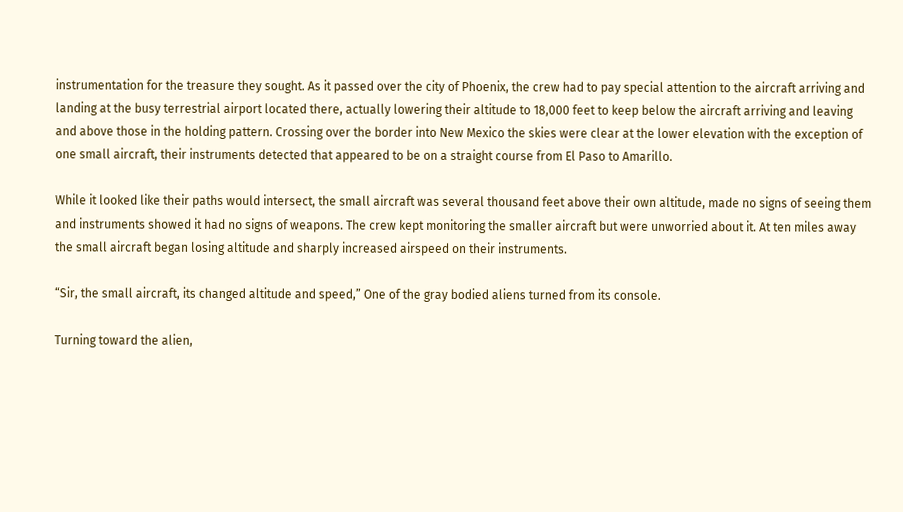instrumentation for the treasure they sought. As it passed over the city of Phoenix, the crew had to pay special attention to the aircraft arriving and landing at the busy terrestrial airport located there, actually lowering their altitude to 18,000 feet to keep below the aircraft arriving and leaving and above those in the holding pattern. Crossing over the border into New Mexico the skies were clear at the lower elevation with the exception of one small aircraft, their instruments detected that appeared to be on a straight course from El Paso to Amarillo.

While it looked like their paths would intersect, the small aircraft was several thousand feet above their own altitude, made no signs of seeing them and instruments showed it had no signs of weapons. The crew kept monitoring the smaller aircraft but were unworried about it. At ten miles away the small aircraft began losing altitude and sharply increased airspeed on their instruments.

“Sir, the small aircraft, its changed altitude and speed,” One of the gray bodied aliens turned from its console.

Turning toward the alien,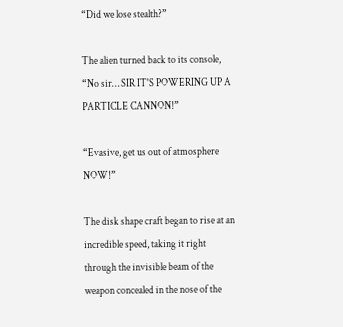“Did we lose stealth?”

The alien turned back to its console, “No sir… SIR IT'S POWERING UP A PARTICLE CANNON!”

“Evasive, get us out of atmosphere NOW!”

The disk shape craft began to rise at an incredible speed, taking it right through the invisible beam of the weapon concealed in the nose of the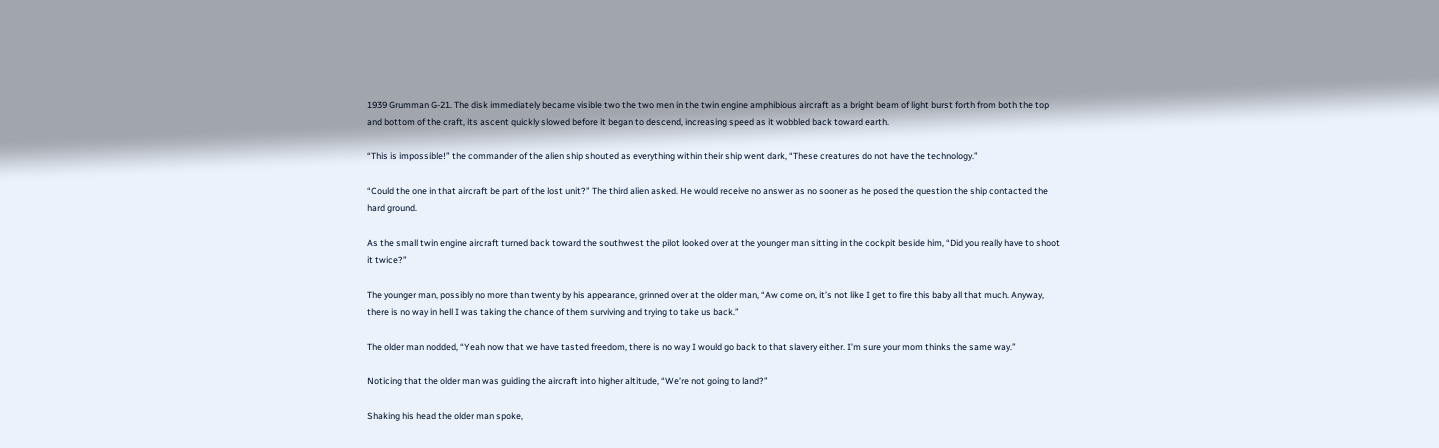1939 Grumman G-21. The disk immediately became visible two the two men in the twin engine amphibious aircraft as a bright beam of light burst forth from both the top and bottom of the craft, its ascent quickly slowed before it began to descend, increasing speed as it wobbled back toward earth.

“This is impossible!” the commander of the alien ship shouted as everything within their ship went dark, “These creatures do not have the technology.”

“Could the one in that aircraft be part of the lost unit?” The third alien asked. He would receive no answer as no sooner as he posed the question the ship contacted the hard ground.

As the small twin engine aircraft turned back toward the southwest the pilot looked over at the younger man sitting in the cockpit beside him, “Did you really have to shoot it twice?”

The younger man, possibly no more than twenty by his appearance, grinned over at the older man, “Aw come on, it’s not like I get to fire this baby all that much. Anyway, there is no way in hell I was taking the chance of them surviving and trying to take us back.”

The older man nodded, “Yeah now that we have tasted freedom, there is no way I would go back to that slavery either. I’m sure your mom thinks the same way.”

Noticing that the older man was guiding the aircraft into higher altitude, “We’re not going to land?”

Shaking his head the older man spoke,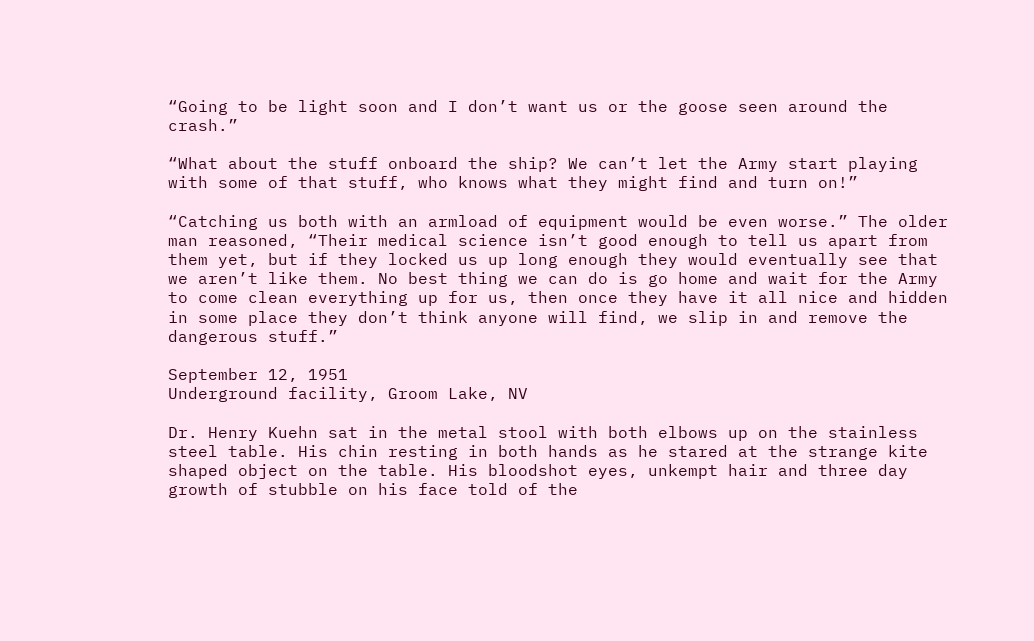“Going to be light soon and I don’t want us or the goose seen around the crash.”

“What about the stuff onboard the ship? We can’t let the Army start playing with some of that stuff, who knows what they might find and turn on!”

“Catching us both with an armload of equipment would be even worse.” The older man reasoned, “Their medical science isn’t good enough to tell us apart from them yet, but if they locked us up long enough they would eventually see that we aren’t like them. No best thing we can do is go home and wait for the Army to come clean everything up for us, then once they have it all nice and hidden in some place they don’t think anyone will find, we slip in and remove the dangerous stuff.”

September 12, 1951
Underground facility, Groom Lake, NV

Dr. Henry Kuehn sat in the metal stool with both elbows up on the stainless steel table. His chin resting in both hands as he stared at the strange kite shaped object on the table. His bloodshot eyes, unkempt hair and three day growth of stubble on his face told of the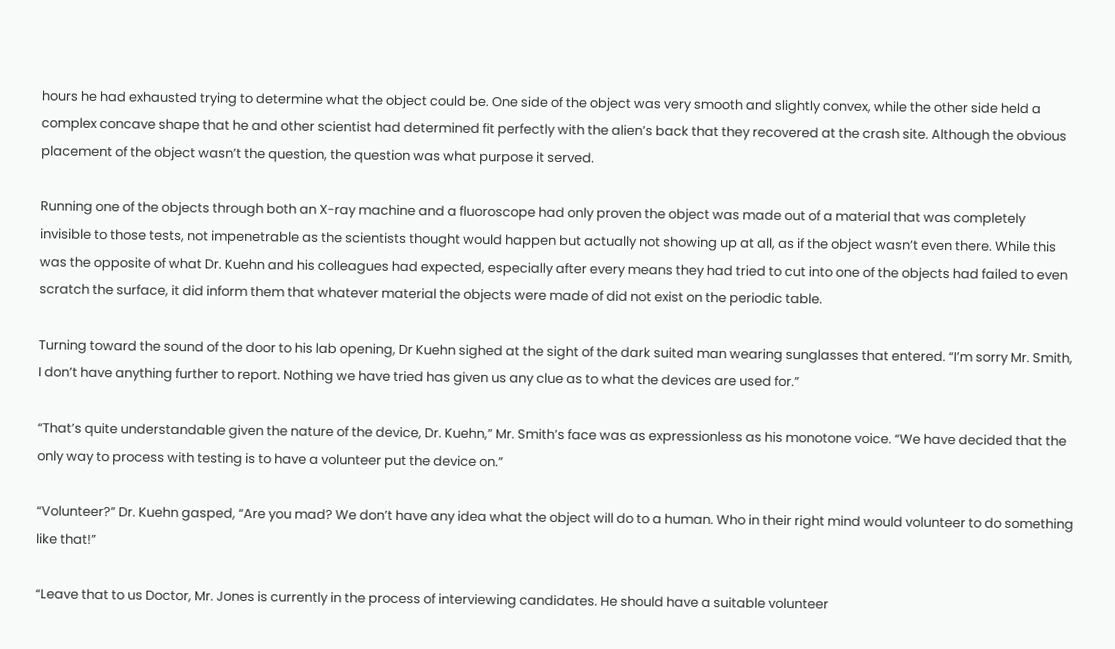hours he had exhausted trying to determine what the object could be. One side of the object was very smooth and slightly convex, while the other side held a complex concave shape that he and other scientist had determined fit perfectly with the alien’s back that they recovered at the crash site. Although the obvious placement of the object wasn’t the question, the question was what purpose it served.

Running one of the objects through both an X-ray machine and a fluoroscope had only proven the object was made out of a material that was completely invisible to those tests, not impenetrable as the scientists thought would happen but actually not showing up at all, as if the object wasn’t even there. While this was the opposite of what Dr. Kuehn and his colleagues had expected, especially after every means they had tried to cut into one of the objects had failed to even scratch the surface, it did inform them that whatever material the objects were made of did not exist on the periodic table.

Turning toward the sound of the door to his lab opening, Dr Kuehn sighed at the sight of the dark suited man wearing sunglasses that entered. “I’m sorry Mr. Smith, I don’t have anything further to report. Nothing we have tried has given us any clue as to what the devices are used for.”

“That’s quite understandable given the nature of the device, Dr. Kuehn,” Mr. Smith’s face was as expressionless as his monotone voice. “We have decided that the only way to process with testing is to have a volunteer put the device on.”

“Volunteer?” Dr. Kuehn gasped, “Are you mad? We don’t have any idea what the object will do to a human. Who in their right mind would volunteer to do something like that!”

“Leave that to us Doctor, Mr. Jones is currently in the process of interviewing candidates. He should have a suitable volunteer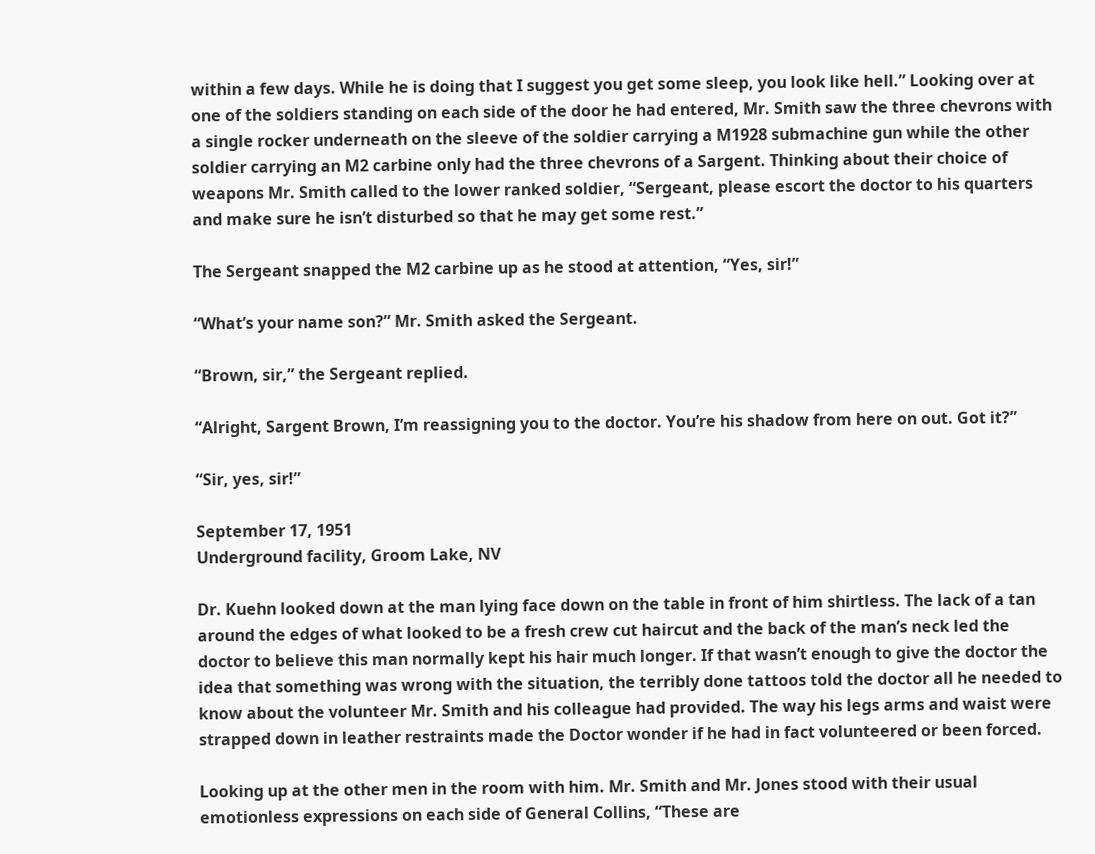within a few days. While he is doing that I suggest you get some sleep, you look like hell.” Looking over at one of the soldiers standing on each side of the door he had entered, Mr. Smith saw the three chevrons with a single rocker underneath on the sleeve of the soldier carrying a M1928 submachine gun while the other soldier carrying an M2 carbine only had the three chevrons of a Sargent. Thinking about their choice of weapons Mr. Smith called to the lower ranked soldier, “Sergeant, please escort the doctor to his quarters and make sure he isn’t disturbed so that he may get some rest.”

The Sergeant snapped the M2 carbine up as he stood at attention, “Yes, sir!”

“What’s your name son?” Mr. Smith asked the Sergeant.

“Brown, sir,” the Sergeant replied.

“Alright, Sargent Brown, I’m reassigning you to the doctor. You’re his shadow from here on out. Got it?”

“Sir, yes, sir!”

September 17, 1951
Underground facility, Groom Lake, NV

Dr. Kuehn looked down at the man lying face down on the table in front of him shirtless. The lack of a tan around the edges of what looked to be a fresh crew cut haircut and the back of the man’s neck led the doctor to believe this man normally kept his hair much longer. If that wasn’t enough to give the doctor the idea that something was wrong with the situation, the terribly done tattoos told the doctor all he needed to know about the volunteer Mr. Smith and his colleague had provided. The way his legs arms and waist were strapped down in leather restraints made the Doctor wonder if he had in fact volunteered or been forced.

Looking up at the other men in the room with him. Mr. Smith and Mr. Jones stood with their usual emotionless expressions on each side of General Collins, “These are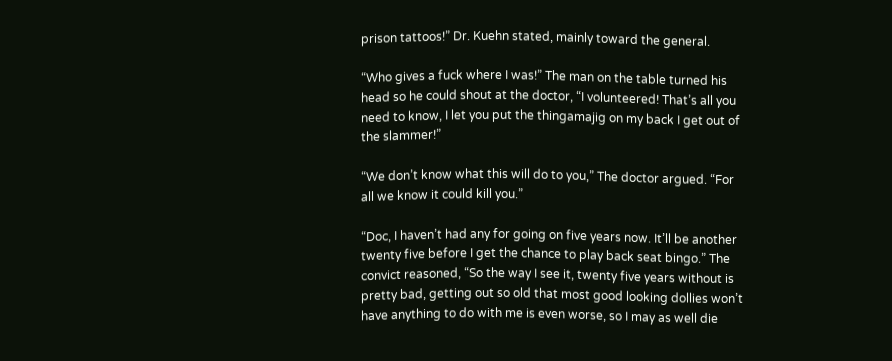prison tattoos!” Dr. Kuehn stated, mainly toward the general.

“Who gives a fuck where I was!” The man on the table turned his head so he could shout at the doctor, “I volunteered! That’s all you need to know, I let you put the thingamajig on my back I get out of the slammer!”

“We don’t know what this will do to you,” The doctor argued. “For all we know it could kill you.”

“Doc, I haven’t had any for going on five years now. It’ll be another twenty five before I get the chance to play back seat bingo.” The convict reasoned, “So the way I see it, twenty five years without is pretty bad, getting out so old that most good looking dollies won’t have anything to do with me is even worse, so I may as well die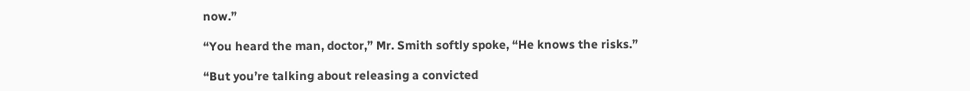now.”

“You heard the man, doctor,” Mr. Smith softly spoke, “He knows the risks.”

“But you’re talking about releasing a convicted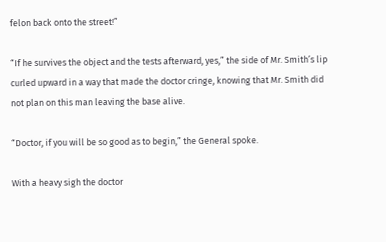felon back onto the street!”

“If he survives the object and the tests afterward, yes,” the side of Mr. Smith’s lip curled upward in a way that made the doctor cringe, knowing that Mr. Smith did not plan on this man leaving the base alive.

“Doctor, if you will be so good as to begin,” the General spoke.

With a heavy sigh the doctor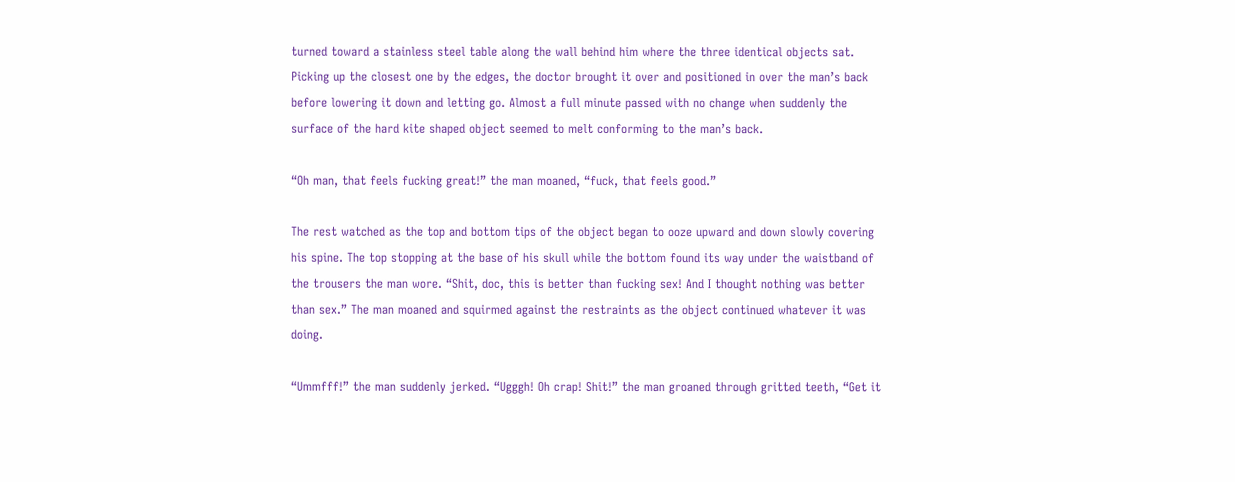turned toward a stainless steel table along the wall behind him where the three identical objects sat. Picking up the closest one by the edges, the doctor brought it over and positioned in over the man’s back before lowering it down and letting go. Almost a full minute passed with no change when suddenly the surface of the hard kite shaped object seemed to melt conforming to the man’s back.

“Oh man, that feels fucking great!” the man moaned, “fuck, that feels good.”

The rest watched as the top and bottom tips of the object began to ooze upward and down slowly covering his spine. The top stopping at the base of his skull while the bottom found its way under the waistband of the trousers the man wore. “Shit, doc, this is better than fucking sex! And I thought nothing was better than sex.” The man moaned and squirmed against the restraints as the object continued whatever it was doing.

“Ummfff!” the man suddenly jerked. “Ugggh! Oh crap! Shit!” the man groaned through gritted teeth, “Get it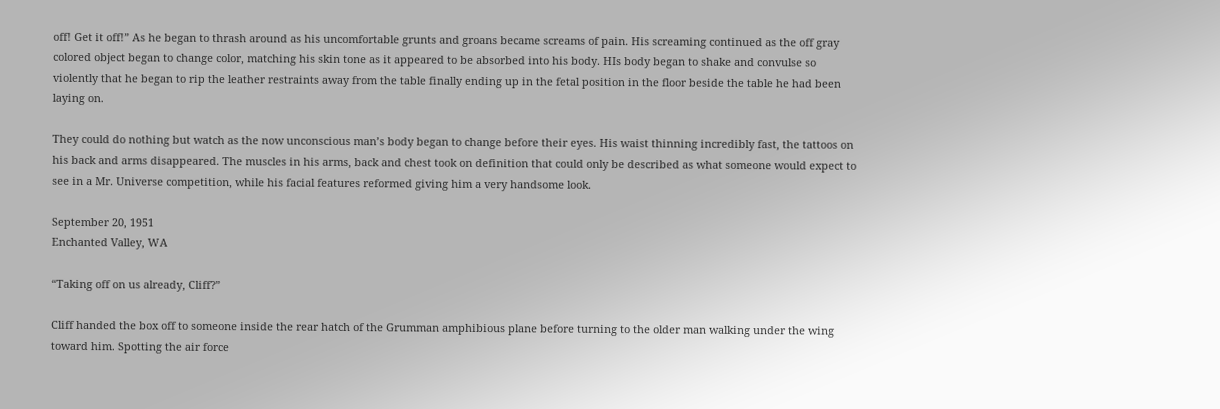off! Get it off!” As he began to thrash around as his uncomfortable grunts and groans became screams of pain. His screaming continued as the off gray colored object began to change color, matching his skin tone as it appeared to be absorbed into his body. HIs body began to shake and convulse so violently that he began to rip the leather restraints away from the table finally ending up in the fetal position in the floor beside the table he had been laying on.

They could do nothing but watch as the now unconscious man’s body began to change before their eyes. His waist thinning incredibly fast, the tattoos on his back and arms disappeared. The muscles in his arms, back and chest took on definition that could only be described as what someone would expect to see in a Mr. Universe competition, while his facial features reformed giving him a very handsome look.

September 20, 1951
Enchanted Valley, WA

“Taking off on us already, Cliff?”

Cliff handed the box off to someone inside the rear hatch of the Grumman amphibious plane before turning to the older man walking under the wing toward him. Spotting the air force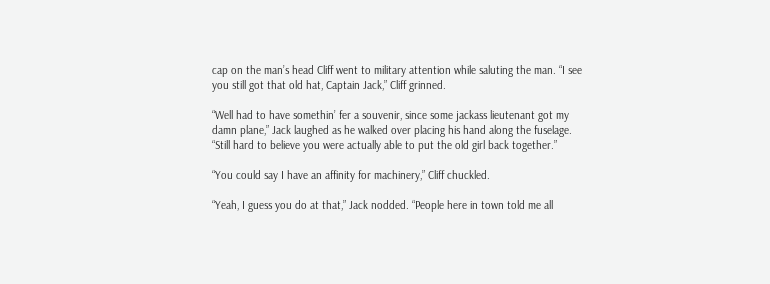cap on the man’s head Cliff went to military attention while saluting the man. “I see you still got that old hat, Captain Jack,” Cliff grinned.

“Well had to have somethin’ fer a souvenir, since some jackass lieutenant got my damn plane,” Jack laughed as he walked over placing his hand along the fuselage. “Still hard to believe you were actually able to put the old girl back together.”

“You could say I have an affinity for machinery,” Cliff chuckled.

“Yeah, I guess you do at that,” Jack nodded. “People here in town told me all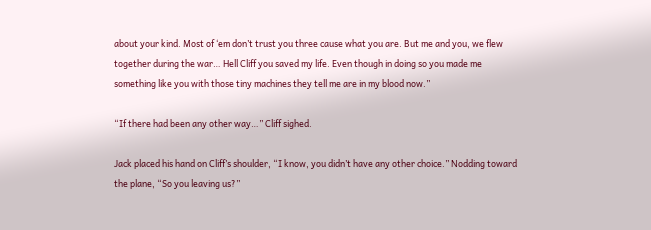about your kind. Most of ‘em don’t trust you three cause what you are. But me and you, we flew together during the war… Hell Cliff you saved my life. Even though in doing so you made me something like you with those tiny machines they tell me are in my blood now.”

“If there had been any other way…” Cliff sighed.

Jack placed his hand on Cliff’s shoulder, “I know, you didn’t have any other choice.” Nodding toward the plane, “So you leaving us?”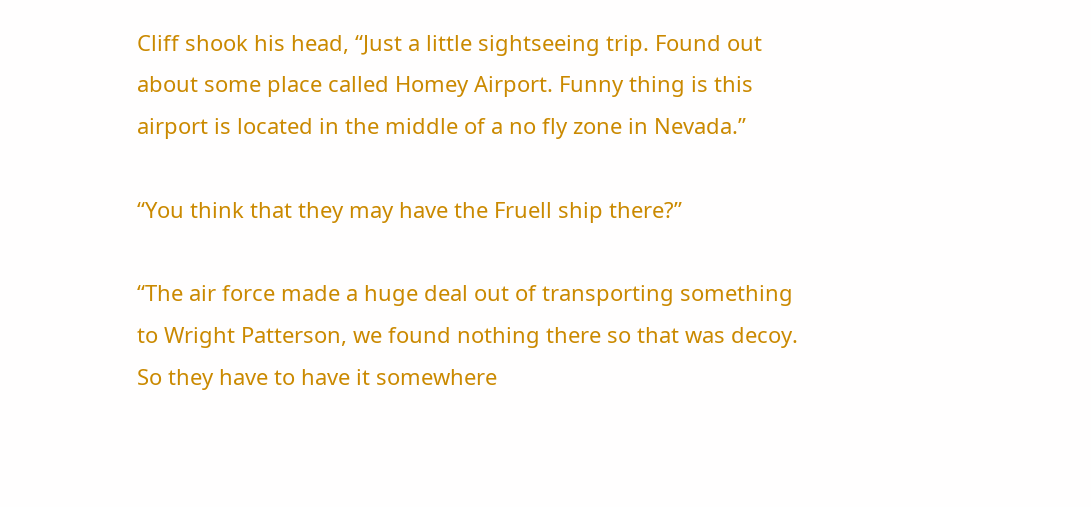Cliff shook his head, “Just a little sightseeing trip. Found out about some place called Homey Airport. Funny thing is this airport is located in the middle of a no fly zone in Nevada.”

“You think that they may have the Fruell ship there?”

“The air force made a huge deal out of transporting something to Wright Patterson, we found nothing there so that was decoy. So they have to have it somewhere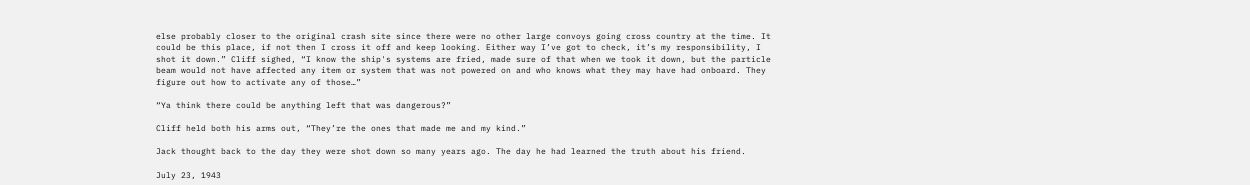else probably closer to the original crash site since there were no other large convoys going cross country at the time. It could be this place, if not then I cross it off and keep looking. Either way I’ve got to check, it’s my responsibility, I shot it down.” Cliff sighed, “I know the ship's systems are fried, made sure of that when we took it down, but the particle beam would not have affected any item or system that was not powered on and who knows what they may have had onboard. They figure out how to activate any of those…”

“Ya think there could be anything left that was dangerous?”

Cliff held both his arms out, “They’re the ones that made me and my kind.”

Jack thought back to the day they were shot down so many years ago. The day he had learned the truth about his friend.

July 23, 1943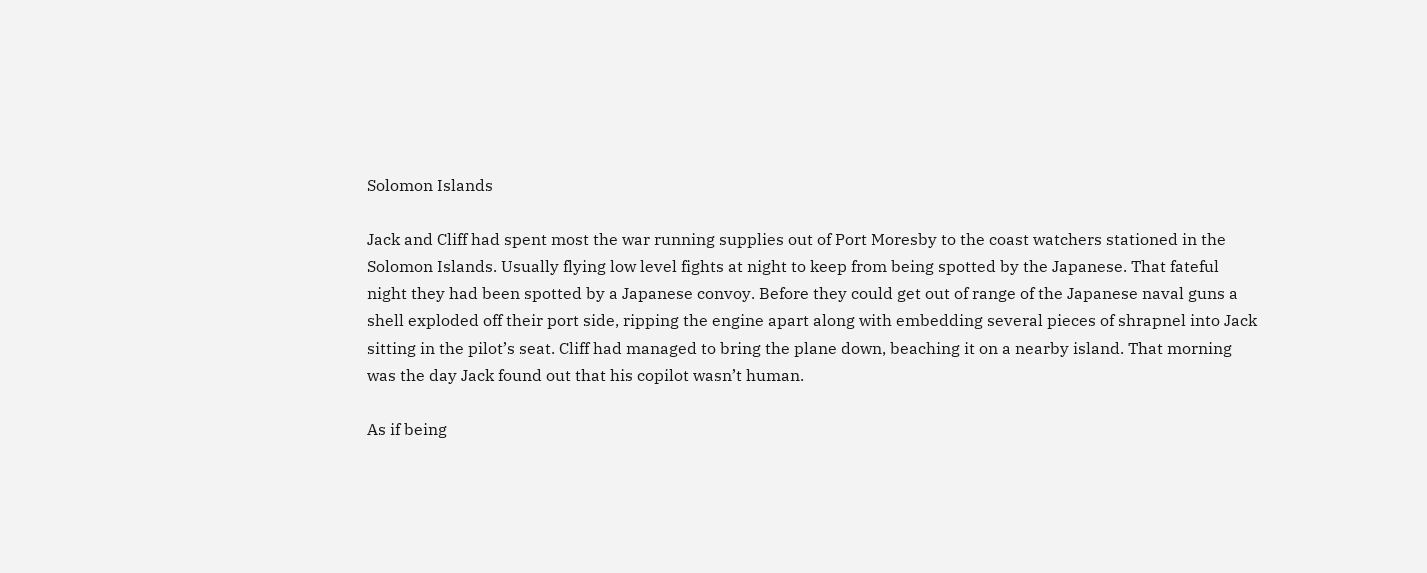Solomon Islands

Jack and Cliff had spent most the war running supplies out of Port Moresby to the coast watchers stationed in the Solomon Islands. Usually flying low level fights at night to keep from being spotted by the Japanese. That fateful night they had been spotted by a Japanese convoy. Before they could get out of range of the Japanese naval guns a shell exploded off their port side, ripping the engine apart along with embedding several pieces of shrapnel into Jack sitting in the pilot’s seat. Cliff had managed to bring the plane down, beaching it on a nearby island. That morning was the day Jack found out that his copilot wasn’t human.

As if being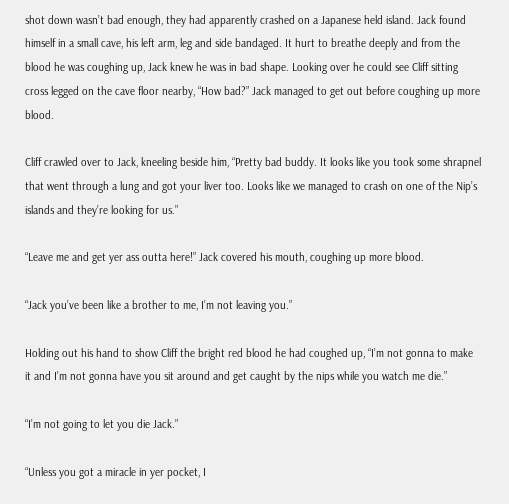shot down wasn’t bad enough, they had apparently crashed on a Japanese held island. Jack found himself in a small cave, his left arm, leg and side bandaged. It hurt to breathe deeply and from the blood he was coughing up, Jack knew he was in bad shape. Looking over he could see Cliff sitting cross legged on the cave floor nearby, “How bad?” Jack managed to get out before coughing up more blood.

Cliff crawled over to Jack, kneeling beside him, “Pretty bad buddy. It looks like you took some shrapnel that went through a lung and got your liver too. Looks like we managed to crash on one of the Nip’s islands and they’re looking for us.”

“Leave me and get yer ass outta here!” Jack covered his mouth, coughing up more blood.

“Jack you’ve been like a brother to me, I’m not leaving you.”

Holding out his hand to show Cliff the bright red blood he had coughed up, “I’m not gonna to make it and I’m not gonna have you sit around and get caught by the nips while you watch me die.”

“I’m not going to let you die Jack.”

“Unless you got a miracle in yer pocket, I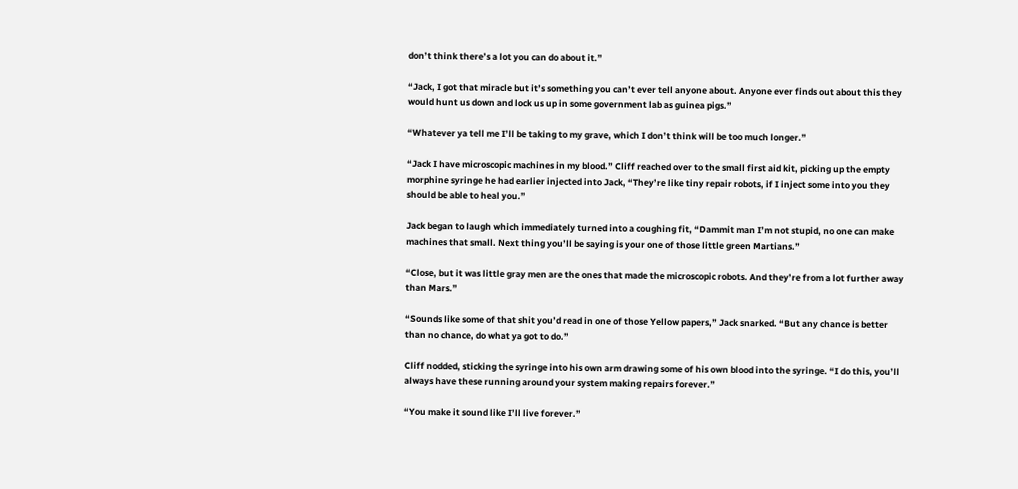don’t think there’s a lot you can do about it.”

“Jack, I got that miracle but it’s something you can’t ever tell anyone about. Anyone ever finds out about this they would hunt us down and lock us up in some government lab as guinea pigs.”

“Whatever ya tell me I’ll be taking to my grave, which I don’t think will be too much longer.”

“Jack I have microscopic machines in my blood.” Cliff reached over to the small first aid kit, picking up the empty morphine syringe he had earlier injected into Jack, “They’re like tiny repair robots, if I inject some into you they should be able to heal you.”

Jack began to laugh which immediately turned into a coughing fit, “Dammit man I’m not stupid, no one can make machines that small. Next thing you’ll be saying is your one of those little green Martians.”

“Close, but it was little gray men are the ones that made the microscopic robots. And they’re from a lot further away than Mars.”

“Sounds like some of that shit you’d read in one of those Yellow papers,” Jack snarked. “But any chance is better than no chance, do what ya got to do.”

Cliff nodded, sticking the syringe into his own arm drawing some of his own blood into the syringe. “I do this, you’ll always have these running around your system making repairs forever.”

“You make it sound like I’ll live forever.”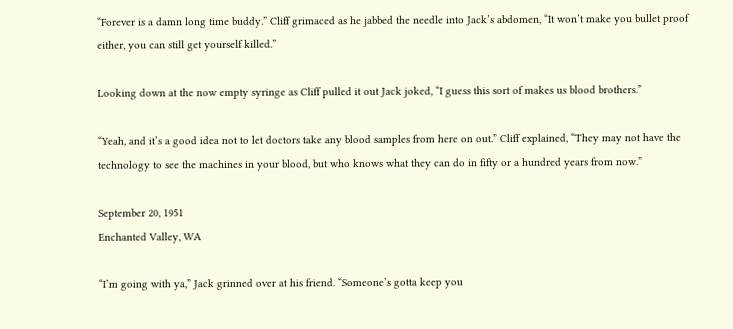“Forever is a damn long time buddy.” Cliff grimaced as he jabbed the needle into Jack’s abdomen, “It won’t make you bullet proof either, you can still get yourself killed.”

Looking down at the now empty syringe as Cliff pulled it out Jack joked, “I guess this sort of makes us blood brothers.”

“Yeah, and it’s a good idea not to let doctors take any blood samples from here on out.” Cliff explained, “They may not have the technology to see the machines in your blood, but who knows what they can do in fifty or a hundred years from now.”

September 20, 1951
Enchanted Valley, WA

“I’m going with ya,” Jack grinned over at his friend. “Someone’s gotta keep you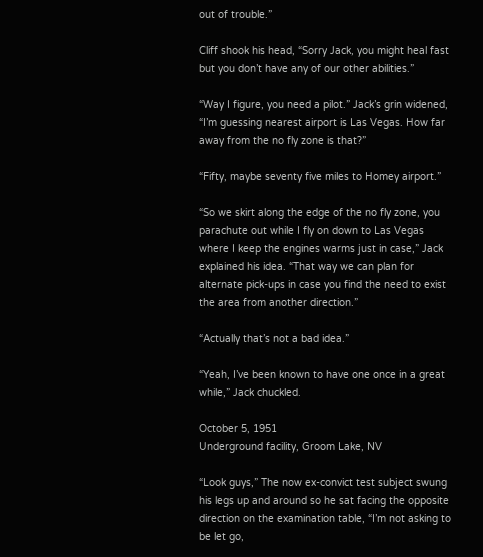out of trouble.”

Cliff shook his head, “Sorry Jack, you might heal fast but you don’t have any of our other abilities.”

“Way I figure, you need a pilot.” Jack’s grin widened, “I’m guessing nearest airport is Las Vegas. How far away from the no fly zone is that?”

“Fifty, maybe seventy five miles to Homey airport.”

“So we skirt along the edge of the no fly zone, you parachute out while I fly on down to Las Vegas where I keep the engines warms just in case,” Jack explained his idea. “That way we can plan for alternate pick-ups in case you find the need to exist the area from another direction.”

“Actually that’s not a bad idea.”

“Yeah, I’ve been known to have one once in a great while,” Jack chuckled.

October 5, 1951
Underground facility, Groom Lake, NV

“Look guys,” The now ex-convict test subject swung his legs up and around so he sat facing the opposite direction on the examination table, “I’m not asking to be let go,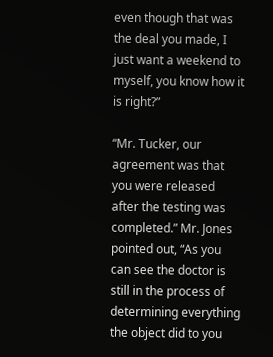even though that was the deal you made, I just want a weekend to myself, you know how it is right?”

“Mr. Tucker, our agreement was that you were released after the testing was completed.” Mr. Jones pointed out, “As you can see the doctor is still in the process of determining everything the object did to you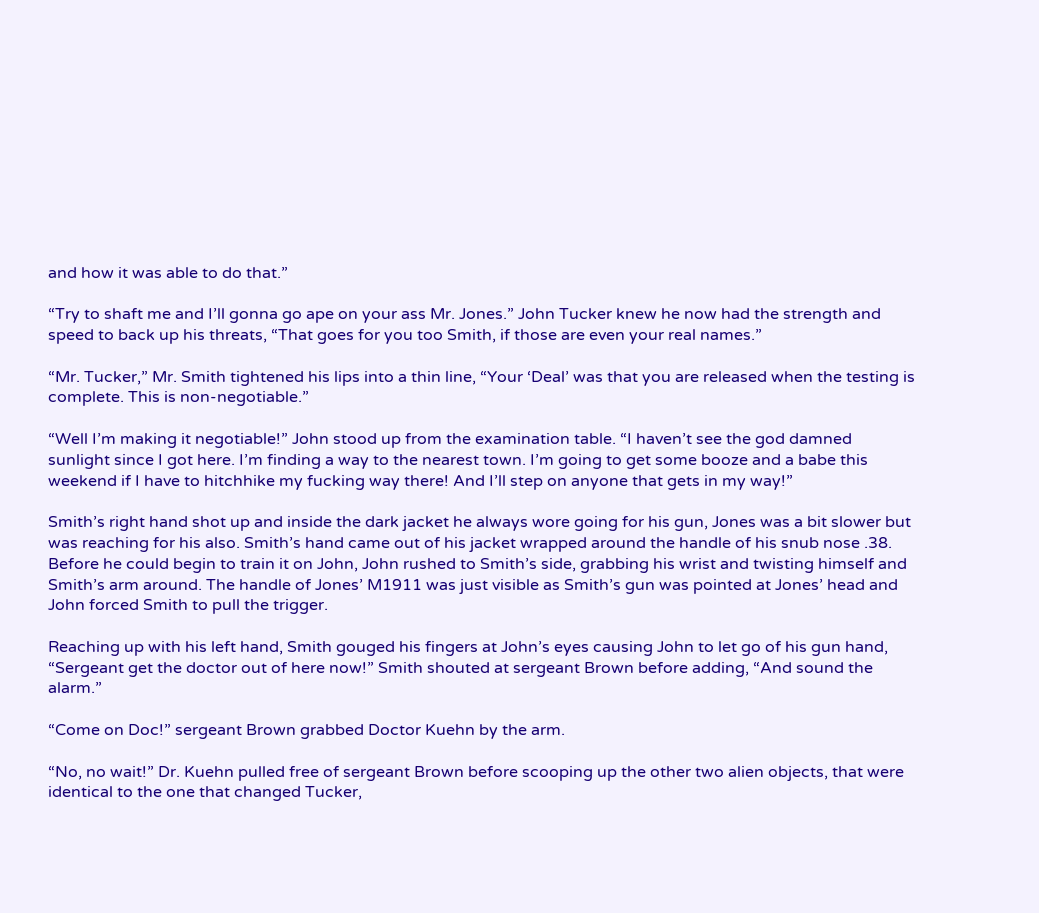and how it was able to do that.”

“Try to shaft me and I’ll gonna go ape on your ass Mr. Jones.” John Tucker knew he now had the strength and speed to back up his threats, “That goes for you too Smith, if those are even your real names.”

“Mr. Tucker,” Mr. Smith tightened his lips into a thin line, “Your ‘Deal’ was that you are released when the testing is complete. This is non-negotiable.”

“Well I’m making it negotiable!” John stood up from the examination table. “I haven’t see the god damned sunlight since I got here. I’m finding a way to the nearest town. I’m going to get some booze and a babe this weekend if I have to hitchhike my fucking way there! And I’ll step on anyone that gets in my way!”

Smith’s right hand shot up and inside the dark jacket he always wore going for his gun, Jones was a bit slower but was reaching for his also. Smith’s hand came out of his jacket wrapped around the handle of his snub nose .38. Before he could begin to train it on John, John rushed to Smith’s side, grabbing his wrist and twisting himself and Smith’s arm around. The handle of Jones’ M1911 was just visible as Smith’s gun was pointed at Jones’ head and John forced Smith to pull the trigger.

Reaching up with his left hand, Smith gouged his fingers at John’s eyes causing John to let go of his gun hand, “Sergeant get the doctor out of here now!” Smith shouted at sergeant Brown before adding, “And sound the alarm.”

“Come on Doc!” sergeant Brown grabbed Doctor Kuehn by the arm.

“No, no wait!” Dr. Kuehn pulled free of sergeant Brown before scooping up the other two alien objects, that were identical to the one that changed Tucker,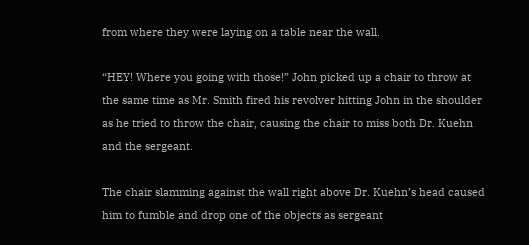from where they were laying on a table near the wall.

“HEY! Where you going with those!” John picked up a chair to throw at the same time as Mr. Smith fired his revolver hitting John in the shoulder as he tried to throw the chair, causing the chair to miss both Dr. Kuehn and the sergeant.

The chair slamming against the wall right above Dr. Kuehn’s head caused him to fumble and drop one of the objects as sergeant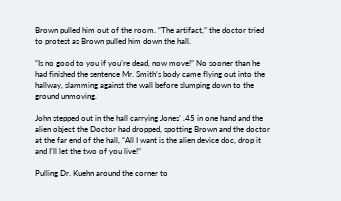Brown pulled him out of the room. “The artifact,” the doctor tried to protest as Brown pulled him down the hall.

“Is no good to you if you’re dead, now move!” No sooner than he had finished the sentence Mr. Smith’s body came flying out into the hallway, slamming against the wall before slumping down to the ground unmoving.

John stepped out in the hall carrying Jones’ .45 in one hand and the alien object the Doctor had dropped, spotting Brown and the doctor at the far end of the hall, “All I want is the alien device doc, drop it and I’ll let the two of you live!”

Pulling Dr. Kuehn around the corner to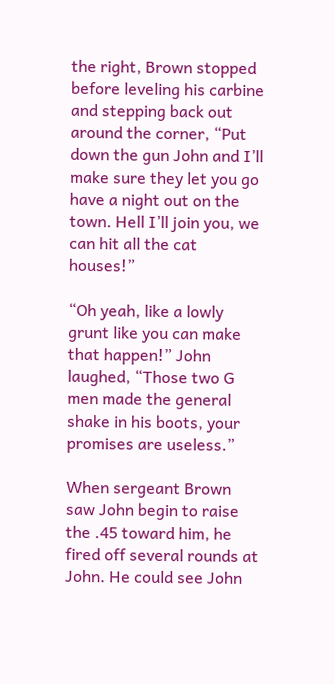the right, Brown stopped before leveling his carbine and stepping back out around the corner, “Put down the gun John and I’ll make sure they let you go have a night out on the town. Hell I’ll join you, we can hit all the cat houses!”

“Oh yeah, like a lowly grunt like you can make that happen!” John laughed, “Those two G men made the general shake in his boots, your promises are useless.”

When sergeant Brown saw John begin to raise the .45 toward him, he fired off several rounds at John. He could see John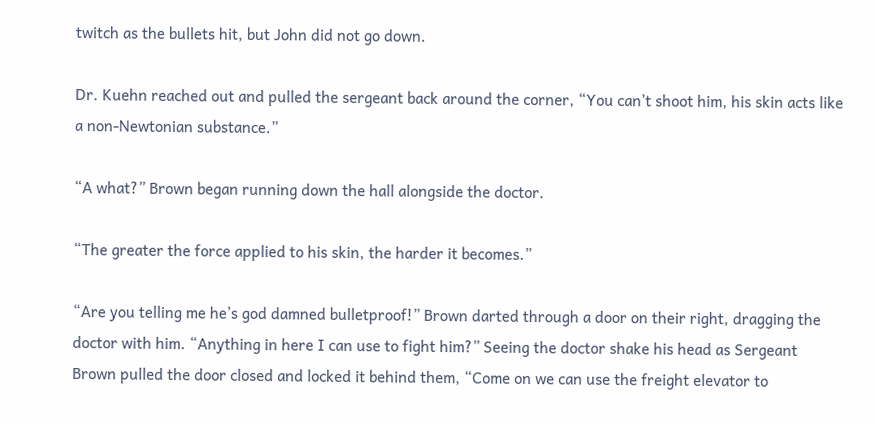twitch as the bullets hit, but John did not go down.

Dr. Kuehn reached out and pulled the sergeant back around the corner, “You can’t shoot him, his skin acts like a non-Newtonian substance.”

“A what?” Brown began running down the hall alongside the doctor.

“The greater the force applied to his skin, the harder it becomes.”

“Are you telling me he’s god damned bulletproof!” Brown darted through a door on their right, dragging the doctor with him. “Anything in here I can use to fight him?” Seeing the doctor shake his head as Sergeant Brown pulled the door closed and locked it behind them, “Come on we can use the freight elevator to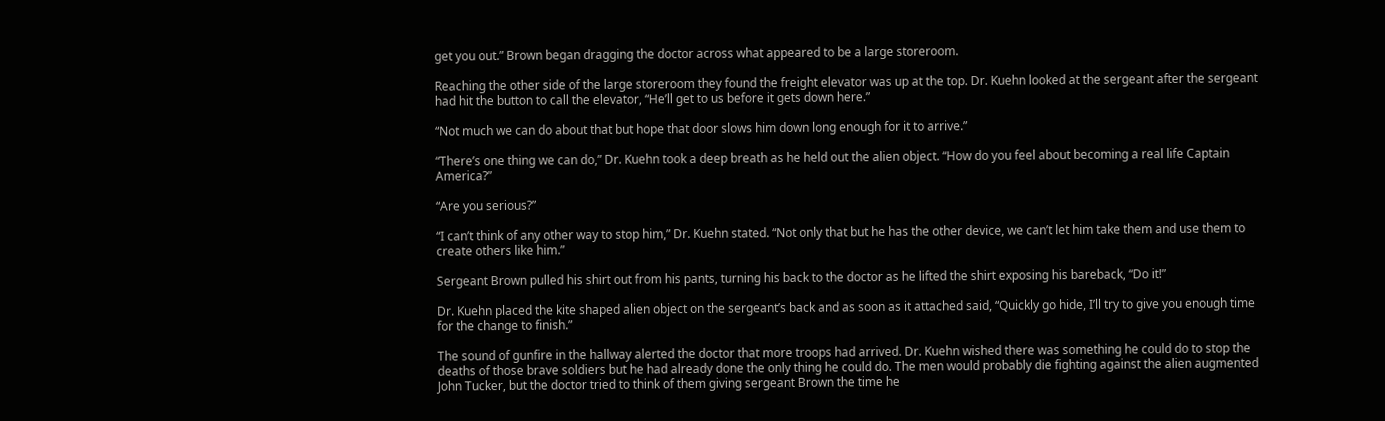get you out.” Brown began dragging the doctor across what appeared to be a large storeroom.

Reaching the other side of the large storeroom they found the freight elevator was up at the top. Dr. Kuehn looked at the sergeant after the sergeant had hit the button to call the elevator, “He’ll get to us before it gets down here.”

“Not much we can do about that but hope that door slows him down long enough for it to arrive.”

“There’s one thing we can do,” Dr. Kuehn took a deep breath as he held out the alien object. “How do you feel about becoming a real life Captain America?”

“Are you serious?”

“I can’t think of any other way to stop him,” Dr. Kuehn stated. “Not only that but he has the other device, we can’t let him take them and use them to create others like him.”

Sergeant Brown pulled his shirt out from his pants, turning his back to the doctor as he lifted the shirt exposing his bareback, “Do it!”

Dr. Kuehn placed the kite shaped alien object on the sergeant’s back and as soon as it attached said, “Quickly go hide, I’ll try to give you enough time for the change to finish.”

The sound of gunfire in the hallway alerted the doctor that more troops had arrived. Dr. Kuehn wished there was something he could do to stop the deaths of those brave soldiers but he had already done the only thing he could do. The men would probably die fighting against the alien augmented John Tucker, but the doctor tried to think of them giving sergeant Brown the time he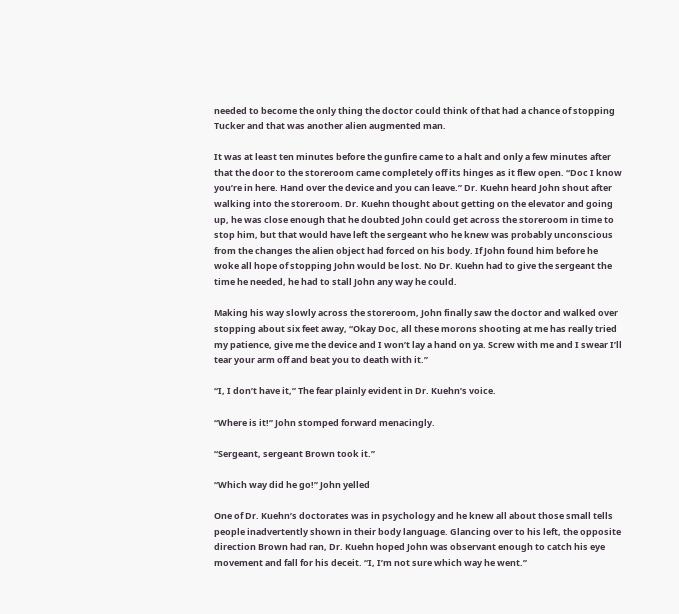needed to become the only thing the doctor could think of that had a chance of stopping Tucker and that was another alien augmented man.

It was at least ten minutes before the gunfire came to a halt and only a few minutes after that the door to the storeroom came completely off its hinges as it flew open. “Doc I know you’re in here. Hand over the device and you can leave.” Dr. Kuehn heard John shout after walking into the storeroom. Dr. Kuehn thought about getting on the elevator and going up, he was close enough that he doubted John could get across the storeroom in time to stop him, but that would have left the sergeant who he knew was probably unconscious from the changes the alien object had forced on his body. If John found him before he woke all hope of stopping John would be lost. No Dr. Kuehn had to give the sergeant the time he needed, he had to stall John any way he could.

Making his way slowly across the storeroom, John finally saw the doctor and walked over stopping about six feet away, “Okay Doc, all these morons shooting at me has really tried my patience, give me the device and I won’t lay a hand on ya. Screw with me and I swear I’ll tear your arm off and beat you to death with it.”

“I, I don’t have it,” The fear plainly evident in Dr. Kuehn’s voice.

“Where is it!” John stomped forward menacingly.

“Sergeant, sergeant Brown took it.”

“Which way did he go!” John yelled

One of Dr. Kuehn’s doctorates was in psychology and he knew all about those small tells people inadvertently shown in their body language. Glancing over to his left, the opposite direction Brown had ran, Dr. Kuehn hoped John was observant enough to catch his eye movement and fall for his deceit. “I, I’m not sure which way he went.”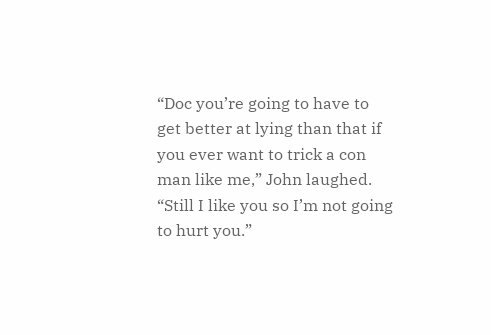“Doc you’re going to have to get better at lying than that if you ever want to trick a con man like me,” John laughed. “Still I like you so I’m not going to hurt you.”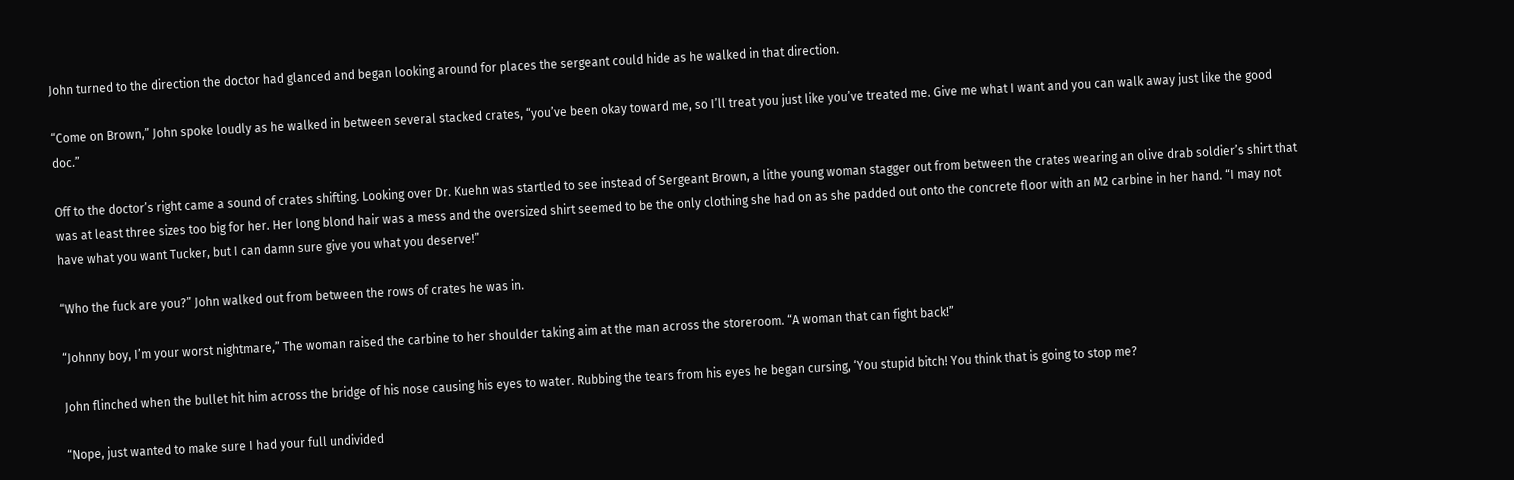John turned to the direction the doctor had glanced and began looking around for places the sergeant could hide as he walked in that direction.

“Come on Brown,” John spoke loudly as he walked in between several stacked crates, “you’ve been okay toward me, so I’ll treat you just like you’ve treated me. Give me what I want and you can walk away just like the good doc.”

Off to the doctor’s right came a sound of crates shifting. Looking over Dr. Kuehn was startled to see instead of Sergeant Brown, a lithe young woman stagger out from between the crates wearing an olive drab soldier’s shirt that was at least three sizes too big for her. Her long blond hair was a mess and the oversized shirt seemed to be the only clothing she had on as she padded out onto the concrete floor with an M2 carbine in her hand. “I may not have what you want Tucker, but I can damn sure give you what you deserve!”

“Who the fuck are you?” John walked out from between the rows of crates he was in.

“Johnny boy, I’m your worst nightmare,” The woman raised the carbine to her shoulder taking aim at the man across the storeroom. “A woman that can fight back!”

John flinched when the bullet hit him across the bridge of his nose causing his eyes to water. Rubbing the tears from his eyes he began cursing, ‘You stupid bitch! You think that is going to stop me?

“Nope, just wanted to make sure I had your full undivided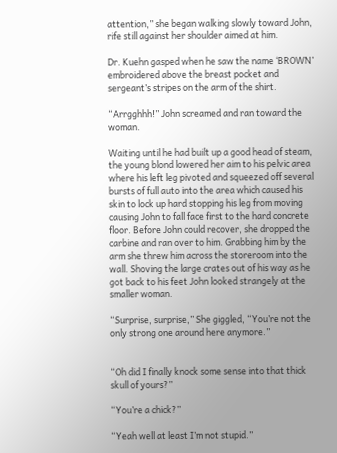attention,” she began walking slowly toward John, rife still against her shoulder aimed at him.

Dr. Kuehn gasped when he saw the name ‘BROWN’ embroidered above the breast pocket and sergeant’s stripes on the arm of the shirt.

“Arrgghhh!” John screamed and ran toward the woman.

Waiting until he had built up a good head of steam, the young blond lowered her aim to his pelvic area where his left leg pivoted and squeezed off several bursts of full auto into the area which caused his skin to lock up hard stopping his leg from moving causing John to fall face first to the hard concrete floor. Before John could recover, she dropped the carbine and ran over to him. Grabbing him by the arm she threw him across the storeroom into the wall. Shoving the large crates out of his way as he got back to his feet John looked strangely at the smaller woman.

“Surprise, surprise,” She giggled, “You’re not the only strong one around here anymore.”


“Oh did I finally knock some sense into that thick skull of yours?”

“You’re a chick?”

“Yeah well at least I’m not stupid.”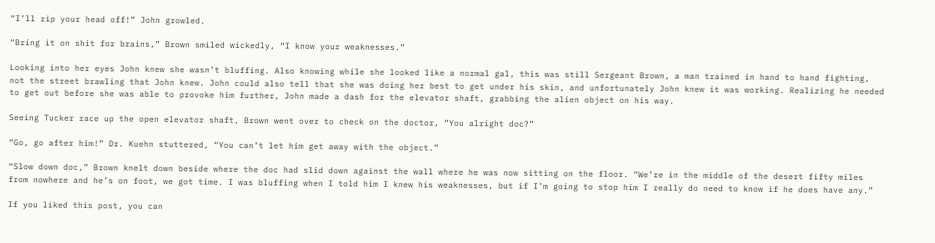“I’ll rip your head off!” John growled.

“Bring it on shit for brains,” Brown smiled wickedly, “I know your weaknesses.”

Looking into her eyes John knew she wasn’t bluffing. Also knowing while she looked like a normal gal, this was still Sergeant Brown, a man trained in hand to hand fighting, not the street brawling that John knew. John could also tell that she was doing her best to get under his skin, and unfortunately John knew it was working. Realizing he needed to get out before she was able to provoke him further, John made a dash for the elevator shaft, grabbing the alien object on his way.

Seeing Tucker race up the open elevator shaft, Brown went over to check on the doctor, “You alright doc?”

“Go, go after him!” Dr. Kuehn stuttered, “You can’t let him get away with the object.”

“Slow down doc,” Brown knelt down beside where the doc had slid down against the wall where he was now sitting on the floor. “We’re in the middle of the desert fifty miles from nowhere and he’s on foot, we got time. I was bluffing when I told him I knew his weaknesses, but if I’m going to stop him I really do need to know if he does have any.”

If you liked this post, you can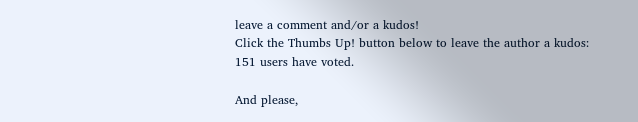leave a comment and/or a kudos!
Click the Thumbs Up! button below to leave the author a kudos:
151 users have voted.

And please,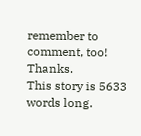remember to comment, too! Thanks.
This story is 5633 words long.